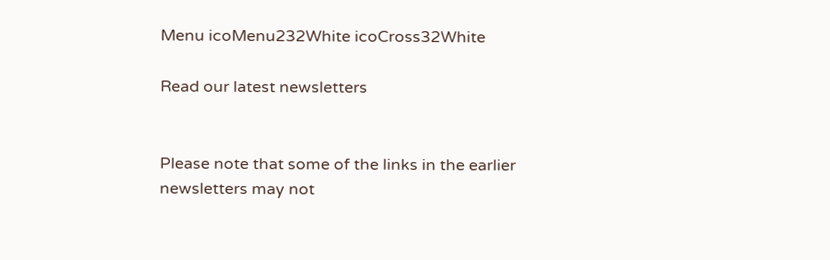Menu icoMenu232White icoCross32White

Read our latest newsletters


Please note that some of the links in the earlier newsletters may not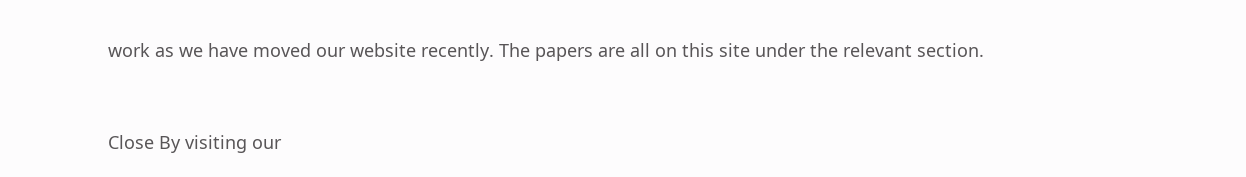work as we have moved our website recently. The papers are all on this site under the relevant section.


Close By visiting our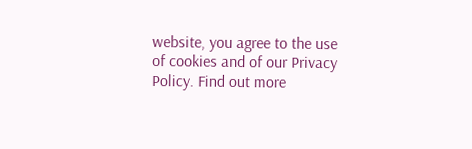website, you agree to the use of cookies and of our Privacy Policy. Find out more